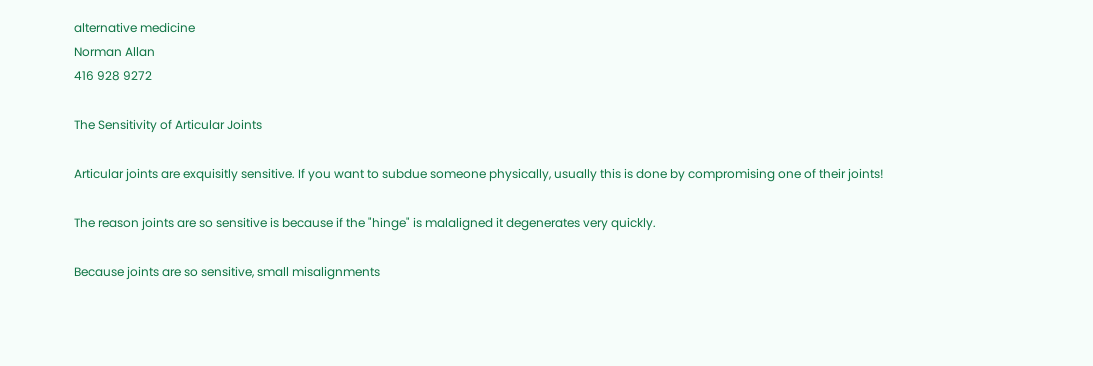alternative medicine
Norman Allan
416 928 9272

The Sensitivity of Articular Joints

Articular joints are exquisitly sensitive. If you want to subdue someone physically, usually this is done by compromising one of their joints!

The reason joints are so sensitive is because if the "hinge" is malaligned it degenerates very quickly.

Because joints are so sensitive, small misalignments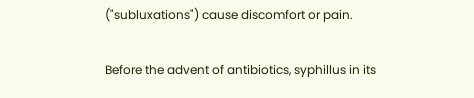("subluxations") cause discomfort or pain.

Before the advent of antibiotics, syphillus in its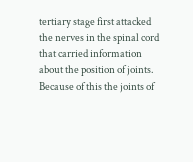tertiary stage first attacked the nerves in the spinal cord that carried information about the position of joints. Because of this the joints of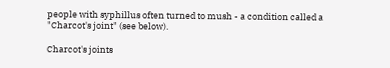people with syphillus often turned to mush - a condition called a "Charcot's joint" (see below).

Charcot's joints